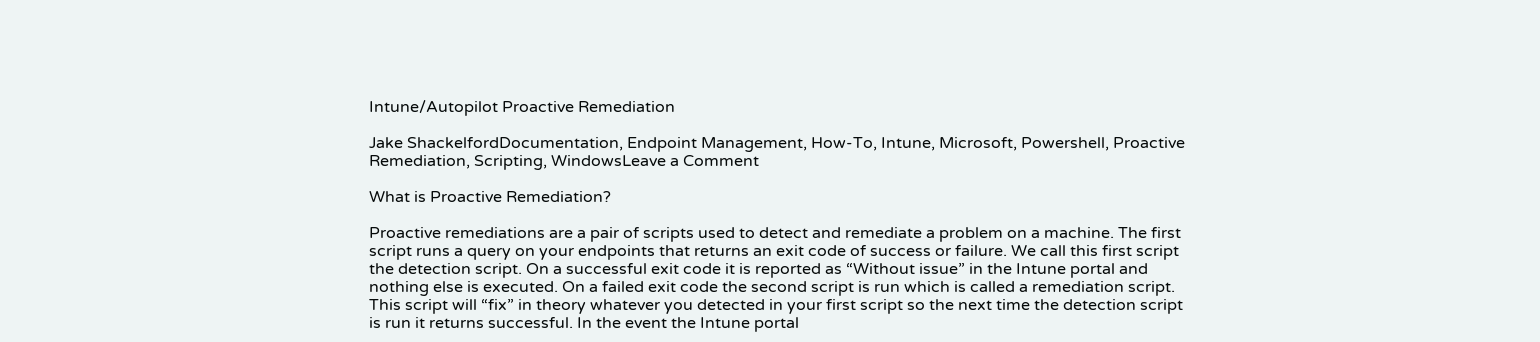Intune/Autopilot Proactive Remediation

Jake ShackelfordDocumentation, Endpoint Management, How-To, Intune, Microsoft, Powershell, Proactive Remediation, Scripting, WindowsLeave a Comment

What is Proactive Remediation?

Proactive remediations are a pair of scripts used to detect and remediate a problem on a machine. The first script runs a query on your endpoints that returns an exit code of success or failure. We call this first script the detection script. On a successful exit code it is reported as “Without issue” in the Intune portal and nothing else is executed. On a failed exit code the second script is run which is called a remediation script. This script will “fix” in theory whatever you detected in your first script so the next time the detection script is run it returns successful. In the event the Intune portal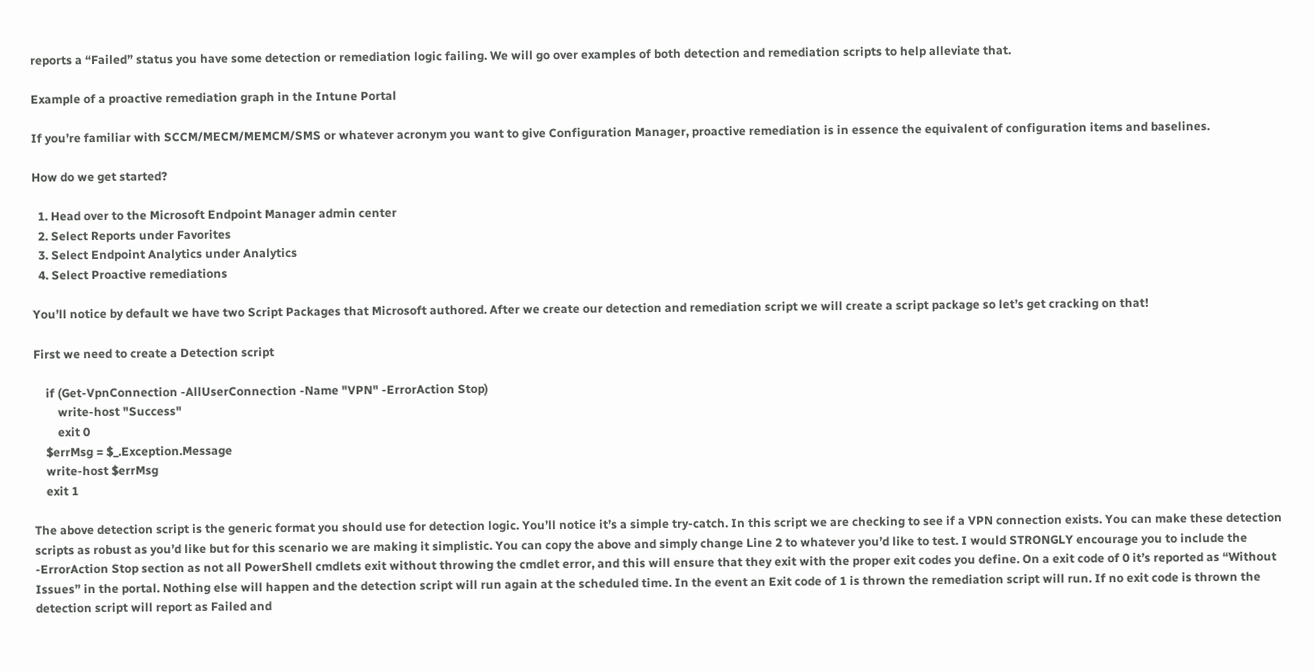reports a “Failed” status you have some detection or remediation logic failing. We will go over examples of both detection and remediation scripts to help alleviate that.

Example of a proactive remediation graph in the Intune Portal

If you’re familiar with SCCM/MECM/MEMCM/SMS or whatever acronym you want to give Configuration Manager, proactive remediation is in essence the equivalent of configuration items and baselines.

How do we get started?

  1. Head over to the Microsoft Endpoint Manager admin center
  2. Select Reports under Favorites
  3. Select Endpoint Analytics under Analytics
  4. Select Proactive remediations

You’ll notice by default we have two Script Packages that Microsoft authored. After we create our detection and remediation script we will create a script package so let’s get cracking on that!

First we need to create a Detection script

    if (Get-VpnConnection -AllUserConnection -Name "VPN" -ErrorAction Stop)
        write-host "Success"
        exit 0
    $errMsg = $_.Exception.Message
    write-host $errMsg
    exit 1

The above detection script is the generic format you should use for detection logic. You’ll notice it’s a simple try-catch. In this script we are checking to see if a VPN connection exists. You can make these detection scripts as robust as you’d like but for this scenario we are making it simplistic. You can copy the above and simply change Line 2 to whatever you’d like to test. I would STRONGLY encourage you to include the -ErrorAction Stop section as not all PowerShell cmdlets exit without throwing the cmdlet error, and this will ensure that they exit with the proper exit codes you define. On a exit code of 0 it’s reported as “Without Issues” in the portal. Nothing else will happen and the detection script will run again at the scheduled time. In the event an Exit code of 1 is thrown the remediation script will run. If no exit code is thrown the detection script will report as Failed and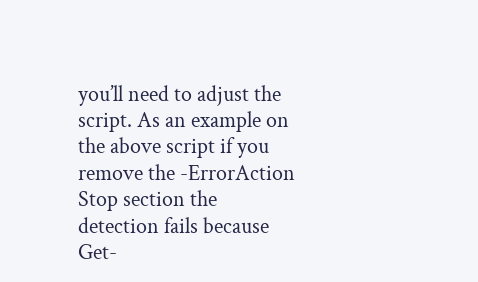you’ll need to adjust the script. As an example on the above script if you remove the -ErrorAction Stop section the detection fails because Get-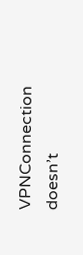VPNConnection doesn’t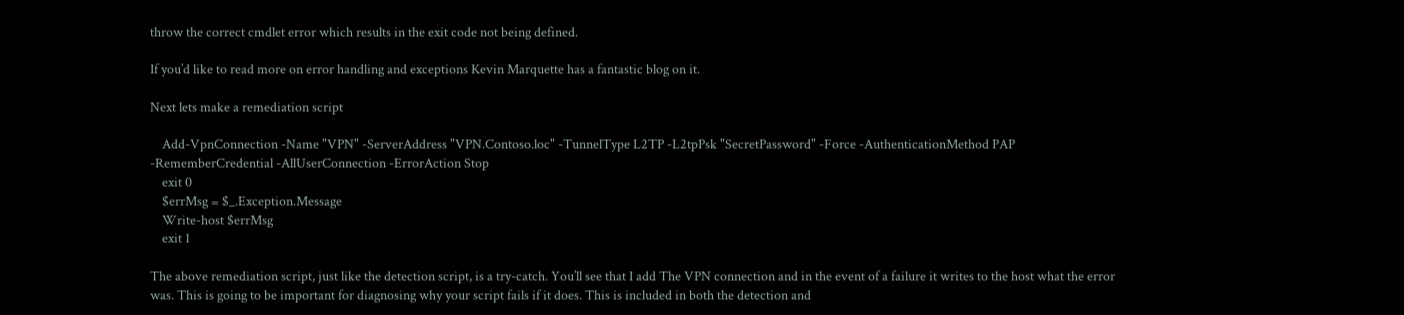throw the correct cmdlet error which results in the exit code not being defined.

If you’d like to read more on error handling and exceptions Kevin Marquette has a fantastic blog on it.

Next lets make a remediation script

    Add-VpnConnection -Name "VPN" -ServerAddress "VPN.Contoso.loc" -TunnelType L2TP -L2tpPsk "SecretPassword" -Force -AuthenticationMethod PAP -RememberCredential -AllUserConnection -ErrorAction Stop
    exit 0
    $errMsg = $_.Exception.Message
    Write-host $errMsg
    exit 1

The above remediation script, just like the detection script, is a try-catch. You’ll see that I add The VPN connection and in the event of a failure it writes to the host what the error was. This is going to be important for diagnosing why your script fails if it does. This is included in both the detection and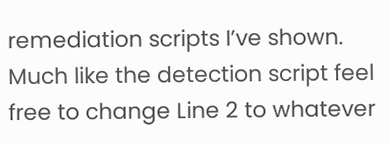remediation scripts I’ve shown. Much like the detection script feel free to change Line 2 to whatever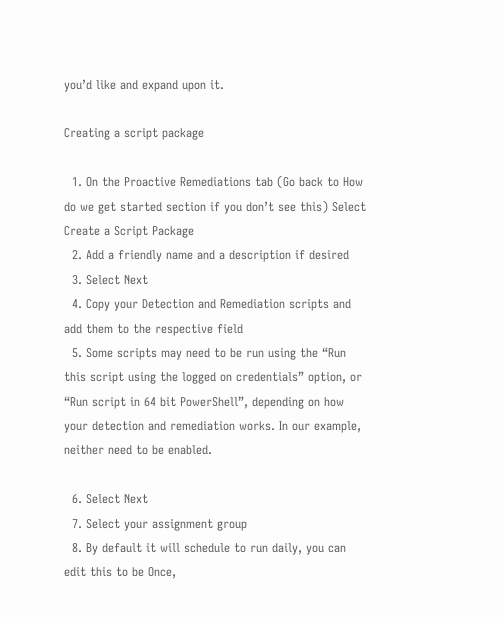you’d like and expand upon it.

Creating a script package

  1. On the Proactive Remediations tab (Go back to How do we get started section if you don’t see this) Select Create a Script Package
  2. Add a friendly name and a description if desired
  3. Select Next
  4. Copy your Detection and Remediation scripts and add them to the respective field
  5. Some scripts may need to be run using the “Run this script using the logged on credentials” option, or “Run script in 64 bit PowerShell”, depending on how your detection and remediation works. In our example, neither need to be enabled.

  6. Select Next
  7. Select your assignment group
  8. By default it will schedule to run daily, you can edit this to be Once,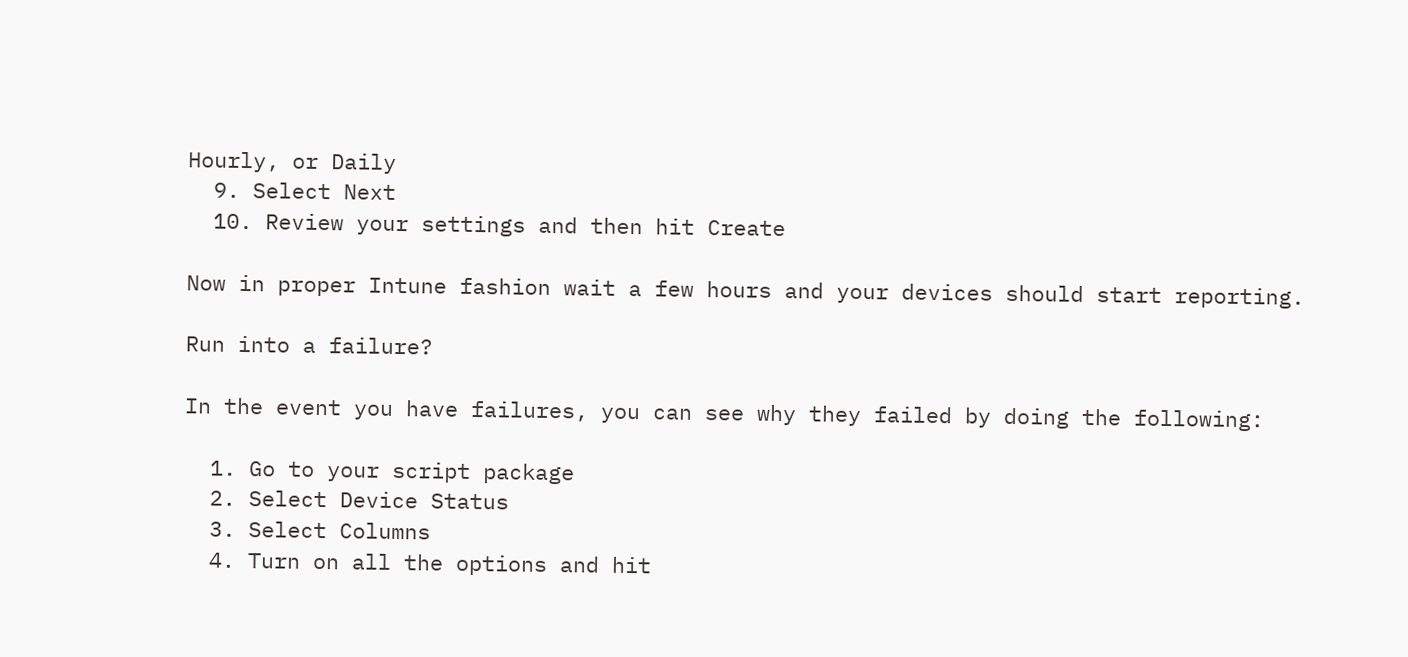Hourly, or Daily
  9. Select Next
  10. Review your settings and then hit Create

Now in proper Intune fashion wait a few hours and your devices should start reporting.

Run into a failure?

In the event you have failures, you can see why they failed by doing the following:

  1. Go to your script package
  2. Select Device Status
  3. Select Columns
  4. Turn on all the options and hit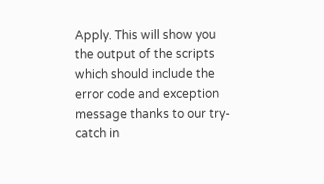Apply. This will show you the output of the scripts which should include the error code and exception message thanks to our try-catch in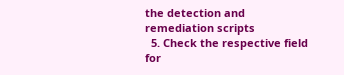the detection and remediation scripts
  5. Check the respective field for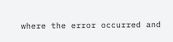where the error occurred and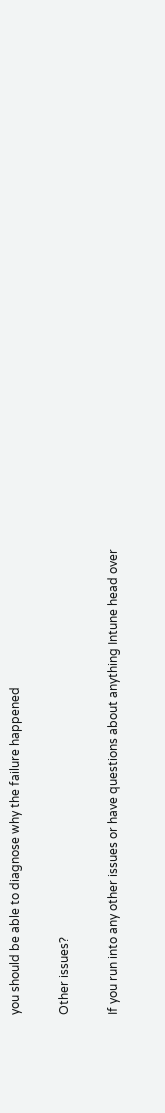you should be able to diagnose why the failure happened

Other issues?

If you run into any other issues or have questions about anything Intune head over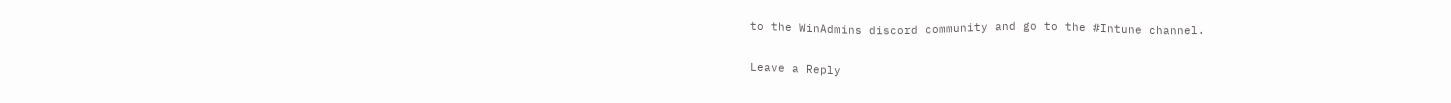to the WinAdmins discord community and go to the #Intune channel.

Leave a Reply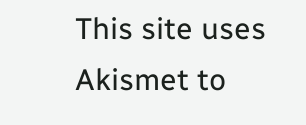This site uses Akismet to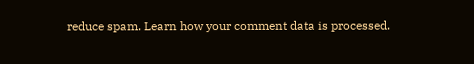reduce spam. Learn how your comment data is processed.